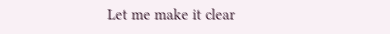Let me make it clear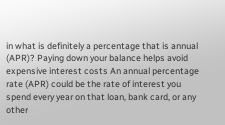in what is definitely a percentage that is annual (APR)? Paying down your balance helps avoid expensive interest costs An annual percentage rate (APR) could be the rate of interest you spend every year on that loan, bank card, or any other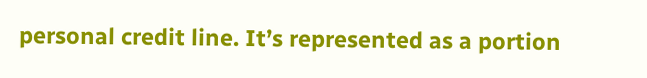personal credit line. It’s represented as a portion